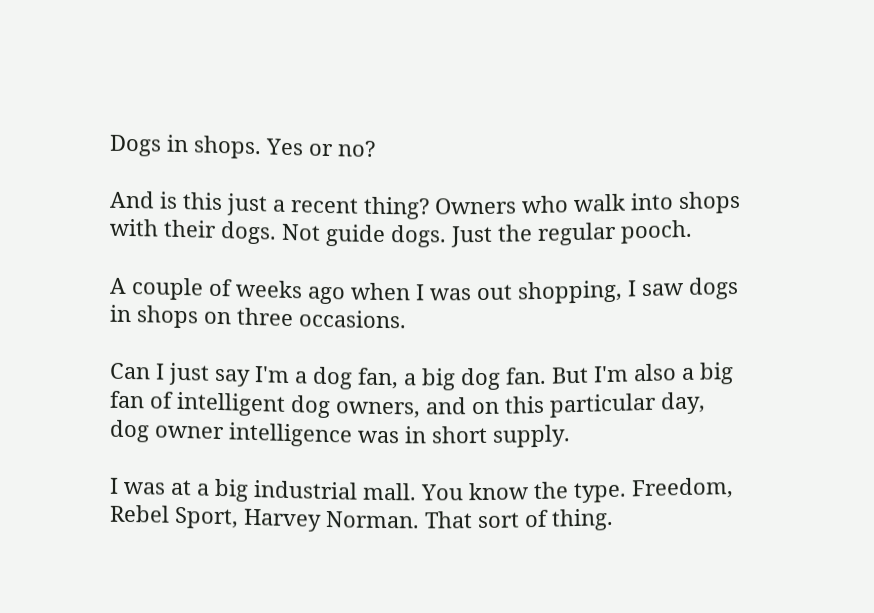Dogs in shops. Yes or no?

And is this just a recent thing? Owners who walk into shops with their dogs. Not guide dogs. Just the regular pooch.

A couple of weeks ago when I was out shopping, I saw dogs in shops on three occasions.

Can I just say I'm a dog fan, a big dog fan. But I'm also a big fan of intelligent dog owners, and on this particular day, dog owner intelligence was in short supply.

I was at a big industrial mall. You know the type. Freedom, Rebel Sport, Harvey Norman. That sort of thing.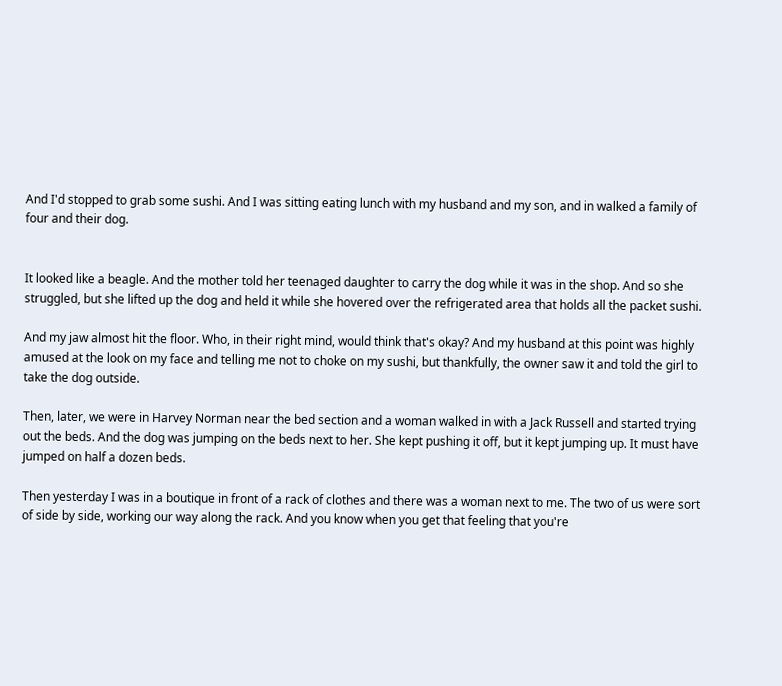And I'd stopped to grab some sushi. And I was sitting eating lunch with my husband and my son, and in walked a family of four and their dog.


It looked like a beagle. And the mother told her teenaged daughter to carry the dog while it was in the shop. And so she struggled, but she lifted up the dog and held it while she hovered over the refrigerated area that holds all the packet sushi.

And my jaw almost hit the floor. Who, in their right mind, would think that's okay? And my husband at this point was highly amused at the look on my face and telling me not to choke on my sushi, but thankfully, the owner saw it and told the girl to take the dog outside.

Then, later, we were in Harvey Norman near the bed section and a woman walked in with a Jack Russell and started trying out the beds. And the dog was jumping on the beds next to her. She kept pushing it off, but it kept jumping up. It must have jumped on half a dozen beds.

Then yesterday I was in a boutique in front of a rack of clothes and there was a woman next to me. The two of us were sort of side by side, working our way along the rack. And you know when you get that feeling that you're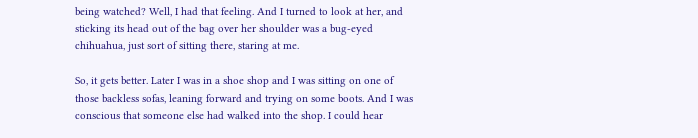being watched? Well, I had that feeling. And I turned to look at her, and sticking its head out of the bag over her shoulder was a bug-eyed chihuahua, just sort of sitting there, staring at me.

So, it gets better. Later I was in a shoe shop and I was sitting on one of those backless sofas, leaning forward and trying on some boots. And I was conscious that someone else had walked into the shop. I could hear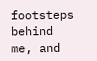footsteps behind me, and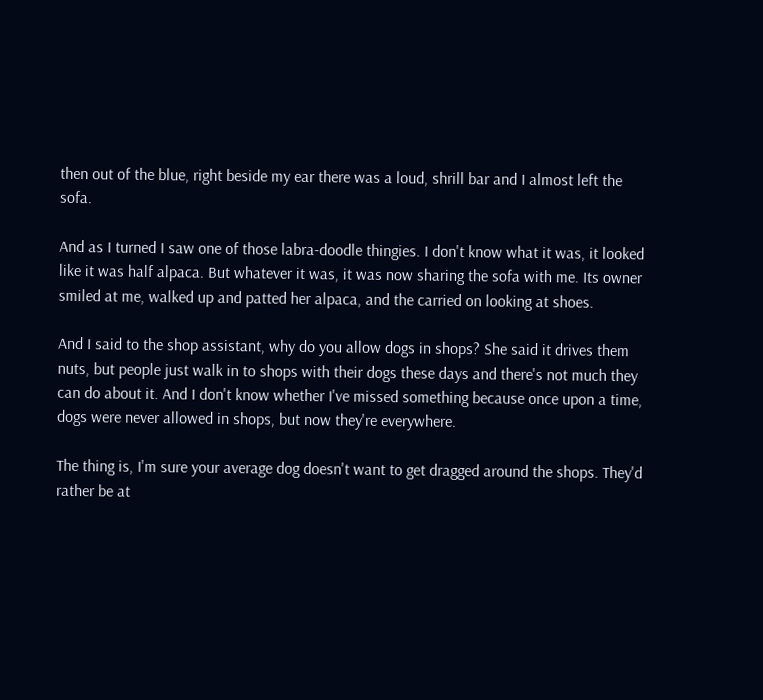then out of the blue, right beside my ear there was a loud, shrill bar and I almost left the sofa.

And as I turned I saw one of those labra-doodle thingies. I don't know what it was, it looked like it was half alpaca. But whatever it was, it was now sharing the sofa with me. Its owner smiled at me, walked up and patted her alpaca, and the carried on looking at shoes.

And I said to the shop assistant, why do you allow dogs in shops? She said it drives them nuts, but people just walk in to shops with their dogs these days and there's not much they can do about it. And I don't know whether I've missed something because once upon a time, dogs were never allowed in shops, but now they're everywhere.

The thing is, I'm sure your average dog doesn't want to get dragged around the shops. They'd rather be at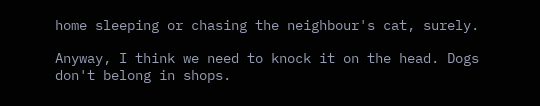home sleeping or chasing the neighbour's cat, surely.

Anyway, I think we need to knock it on the head. Dogs don't belong in shops.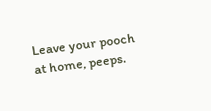Leave your pooch at home, peeps.